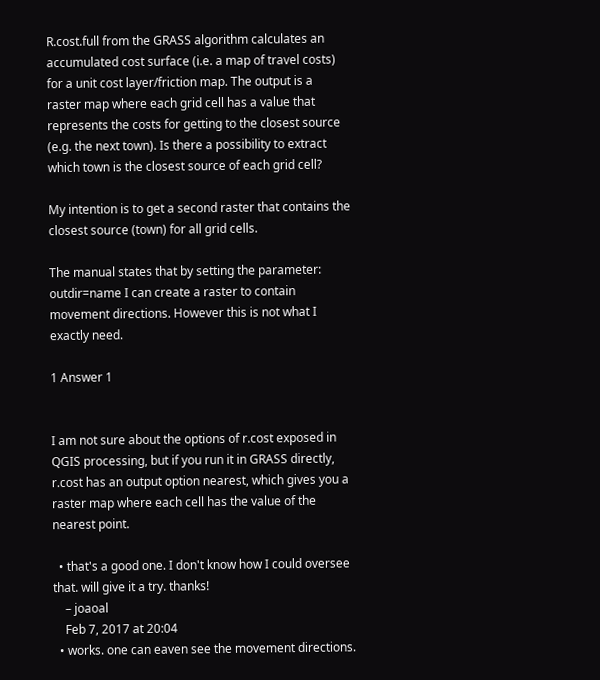R.cost.full from the GRASS algorithm calculates an accumulated cost surface (i.e. a map of travel costs) for a unit cost layer/friction map. The output is a raster map where each grid cell has a value that represents the costs for getting to the closest source (e.g. the next town). Is there a possibility to extract which town is the closest source of each grid cell?

My intention is to get a second raster that contains the closest source (town) for all grid cells.

The manual states that by setting the parameter: outdir=name I can create a raster to contain movement directions. However this is not what I exactly need.

1 Answer 1


I am not sure about the options of r.cost exposed in QGIS processing, but if you run it in GRASS directly, r.cost has an output option nearest, which gives you a raster map where each cell has the value of the nearest point.

  • that's a good one. I don't know how I could oversee that. will give it a try. thanks!
    – joaoal
    Feb 7, 2017 at 20:04
  • works. one can eaven see the movement directions.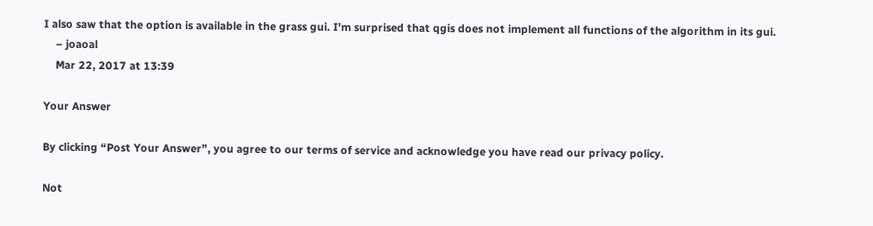I also saw that the option is available in the grass gui. I'm surprised that qgis does not implement all functions of the algorithm in its gui.
    – joaoal
    Mar 22, 2017 at 13:39

Your Answer

By clicking “Post Your Answer”, you agree to our terms of service and acknowledge you have read our privacy policy.

Not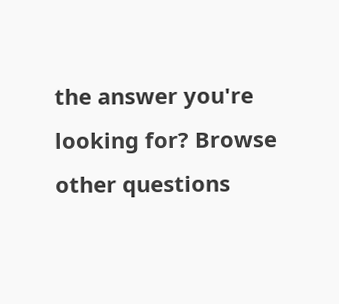the answer you're looking for? Browse other questions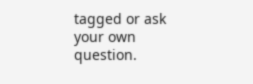tagged or ask your own question.